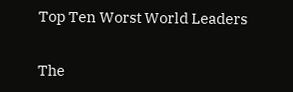Top Ten Worst World Leaders


The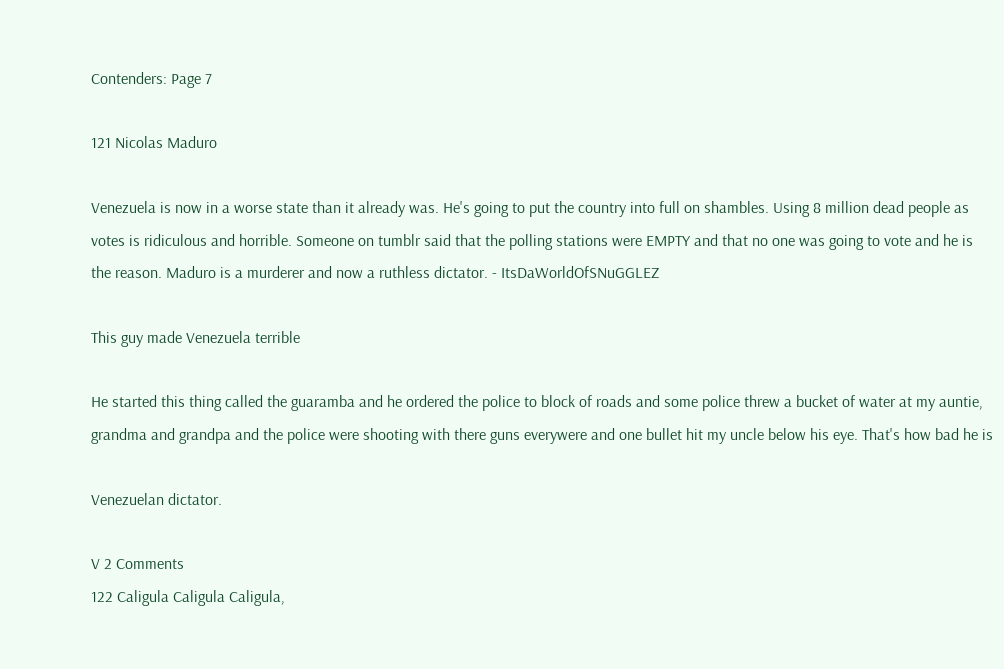Contenders: Page 7

121 Nicolas Maduro

Venezuela is now in a worse state than it already was. He's going to put the country into full on shambles. Using 8 million dead people as votes is ridiculous and horrible. Someone on tumblr said that the polling stations were EMPTY and that no one was going to vote and he is the reason. Maduro is a murderer and now a ruthless dictator. - ItsDaWorldOfSNuGGLEZ

This guy made Venezuela terrible

He started this thing called the guaramba and he ordered the police to block of roads and some police threw a bucket of water at my auntie, grandma and grandpa and the police were shooting with there guns everywere and one bullet hit my uncle below his eye. That's how bad he is

Venezuelan dictator.

V 2 Comments
122 Caligula Caligula Caligula,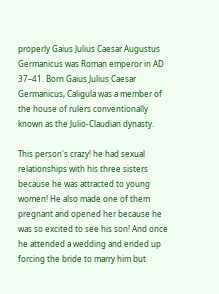properly Gaius Julius Caesar Augustus Germanicus was Roman emperor in AD 37–41. Born Gaius Julius Caesar Germanicus, Caligula was a member of the house of rulers conventionally known as the Julio-Claudian dynasty.

This person's crazy! he had sexual relationships with his three sisters because he was attracted to young women! He also made one of them pregnant and opened her because he was so excited to see his son! And once he attended a wedding and ended up forcing the bride to marry him but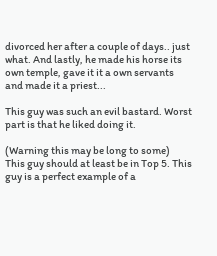divorced her after a couple of days.. just what. And lastly, he made his horse its own temple, gave it it a own servants and made it a priest...

This guy was such an evil bastard. Worst part is that he liked doing it.

(Warning this may be long to some)
This guy should at least be in Top 5. This guy is a perfect example of a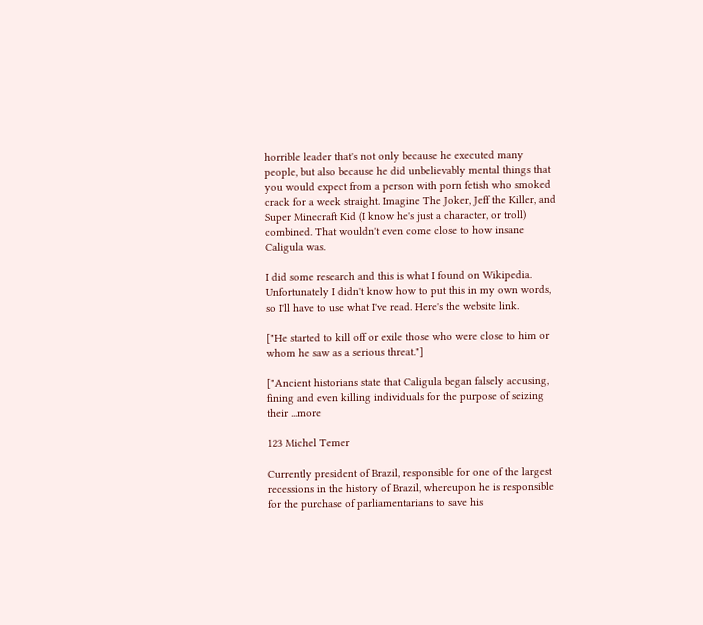horrible leader that's not only because he executed many people, but also because he did unbelievably mental things that you would expect from a person with porn fetish who smoked crack for a week straight. Imagine The Joker, Jeff the Killer, and Super Minecraft Kid (I know he's just a character, or troll) combined. That wouldn't even come close to how insane Caligula was.

I did some research and this is what I found on Wikipedia. Unfortunately I didn't know how to put this in my own words, so I'll have to use what I've read. Here's the website link.

["He started to kill off or exile those who were close to him or whom he saw as a serious threat."]

["Ancient historians state that Caligula began falsely accusing, fining and even killing individuals for the purpose of seizing their ...more

123 Michel Temer

Currently president of Brazil, responsible for one of the largest recessions in the history of Brazil, whereupon he is responsible for the purchase of parliamentarians to save his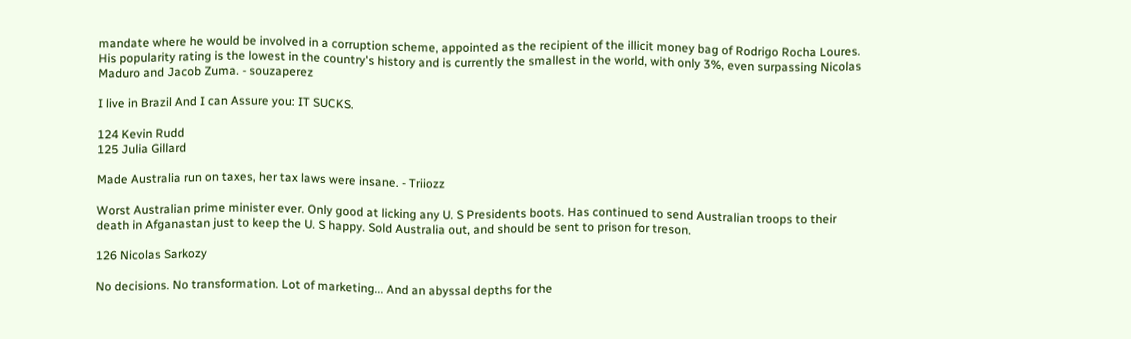mandate where he would be involved in a corruption scheme, appointed as the recipient of the illicit money bag of Rodrigo Rocha Loures. His popularity rating is the lowest in the country's history and is currently the smallest in the world, with only 3%, even surpassing Nicolas Maduro and Jacob Zuma. - souzaperez

I live in Brazil And I can Assure you: IT SUCKS.

124 Kevin Rudd
125 Julia Gillard

Made Australia run on taxes, her tax laws were insane. - Triiozz

Worst Australian prime minister ever. Only good at licking any U. S Presidents boots. Has continued to send Australian troops to their death in Afganastan just to keep the U. S happy. Sold Australia out, and should be sent to prison for treson.

126 Nicolas Sarkozy

No decisions. No transformation. Lot of marketing... And an abyssal depths for the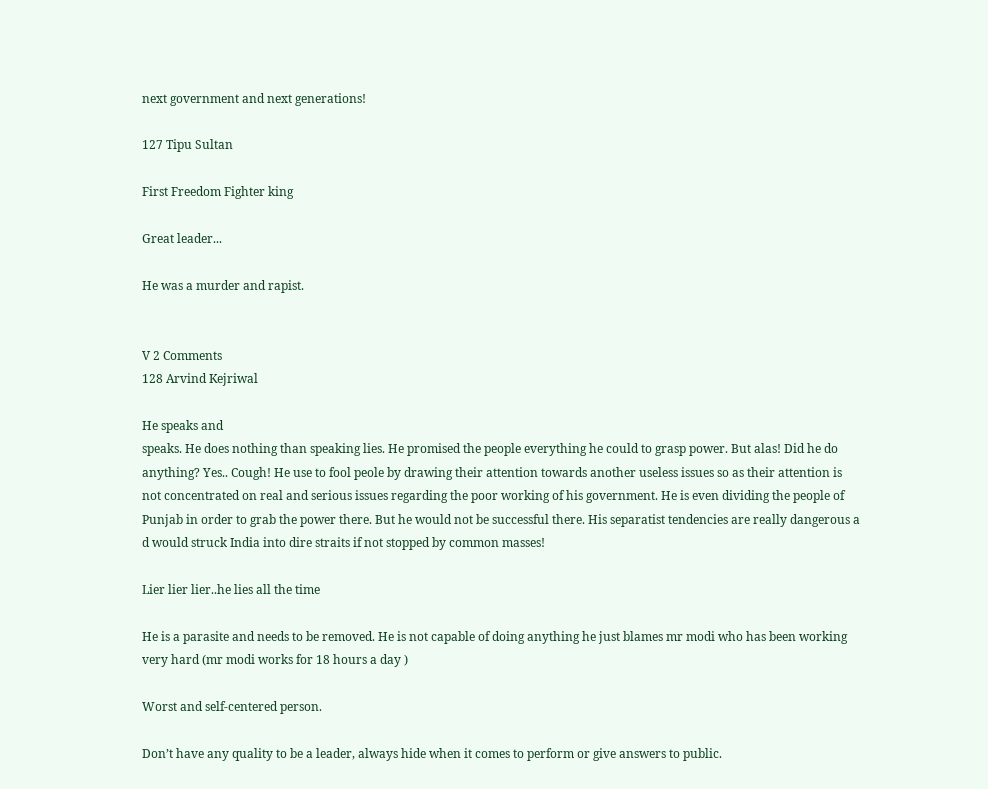next government and next generations!

127 Tipu Sultan

First Freedom Fighter king

Great leader...

He was a murder and rapist.


V 2 Comments
128 Arvind Kejriwal

He speaks and
speaks. He does nothing than speaking lies. He promised the people everything he could to grasp power. But alas! Did he do anything? Yes.. Cough! He use to fool peole by drawing their attention towards another useless issues so as their attention is not concentrated on real and serious issues regarding the poor working of his government. He is even dividing the people of Punjab in order to grab the power there. But he would not be successful there. His separatist tendencies are really dangerous a d would struck India into dire straits if not stopped by common masses!

Lier lier lier..he lies all the time

He is a parasite and needs to be removed. He is not capable of doing anything he just blames mr modi who has been working very hard (mr modi works for 18 hours a day )

Worst and self-centered person.

Don’t have any quality to be a leader, always hide when it comes to perform or give answers to public.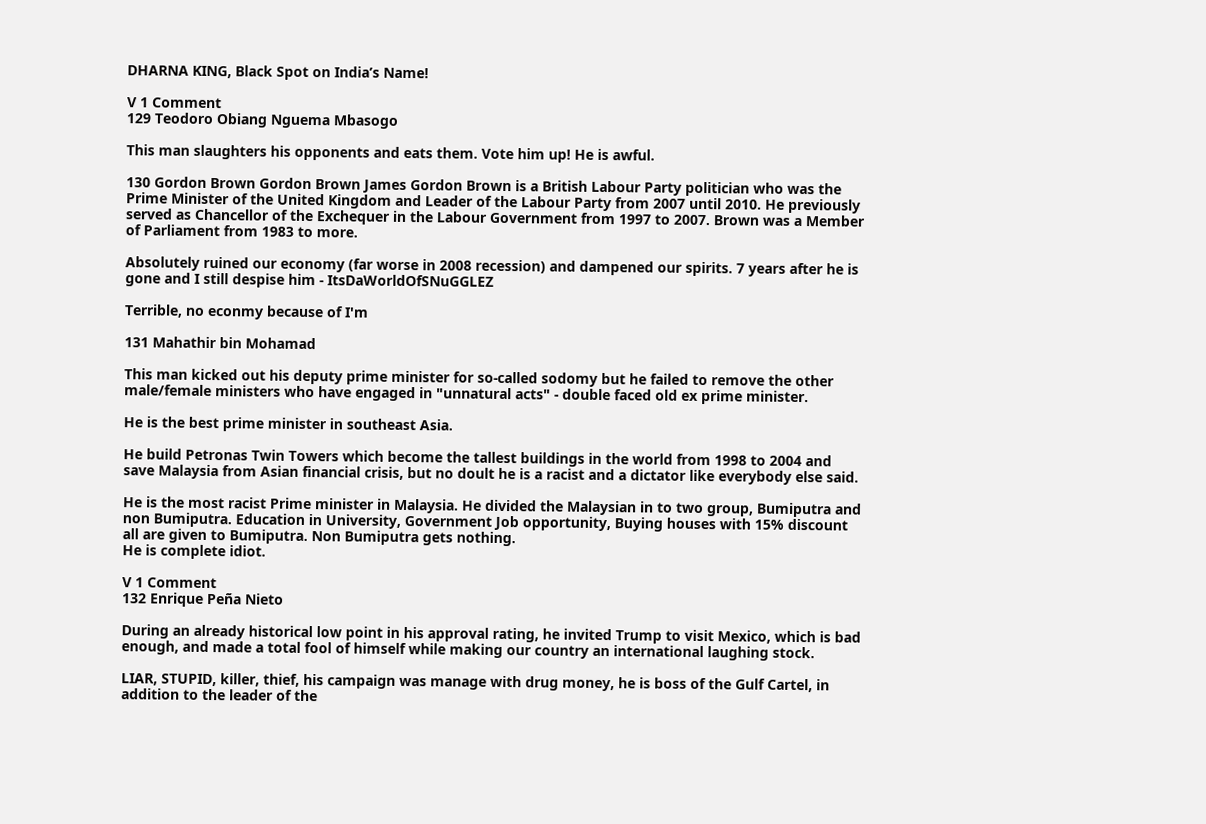DHARNA KING, Black Spot on India’s Name!

V 1 Comment
129 Teodoro Obiang Nguema Mbasogo

This man slaughters his opponents and eats them. Vote him up! He is awful.

130 Gordon Brown Gordon Brown James Gordon Brown is a British Labour Party politician who was the Prime Minister of the United Kingdom and Leader of the Labour Party from 2007 until 2010. He previously served as Chancellor of the Exchequer in the Labour Government from 1997 to 2007. Brown was a Member of Parliament from 1983 to more.

Absolutely ruined our economy (far worse in 2008 recession) and dampened our spirits. 7 years after he is gone and I still despise him - ItsDaWorldOfSNuGGLEZ

Terrible, no econmy because of I'm

131 Mahathir bin Mohamad

This man kicked out his deputy prime minister for so-called sodomy but he failed to remove the other male/female ministers who have engaged in "unnatural acts" - double faced old ex prime minister.

He is the best prime minister in southeast Asia.

He build Petronas Twin Towers which become the tallest buildings in the world from 1998 to 2004 and save Malaysia from Asian financial crisis, but no doult he is a racist and a dictator like everybody else said.

He is the most racist Prime minister in Malaysia. He divided the Malaysian in to two group, Bumiputra and non Bumiputra. Education in University, Government Job opportunity, Buying houses with 15% discount all are given to Bumiputra. Non Bumiputra gets nothing.
He is complete idiot.

V 1 Comment
132 Enrique Peña Nieto

During an already historical low point in his approval rating, he invited Trump to visit Mexico, which is bad enough, and made a total fool of himself while making our country an international laughing stock.

LIAR, STUPID, killer, thief, his campaign was manage with drug money, he is boss of the Gulf Cartel, in addition to the leader of the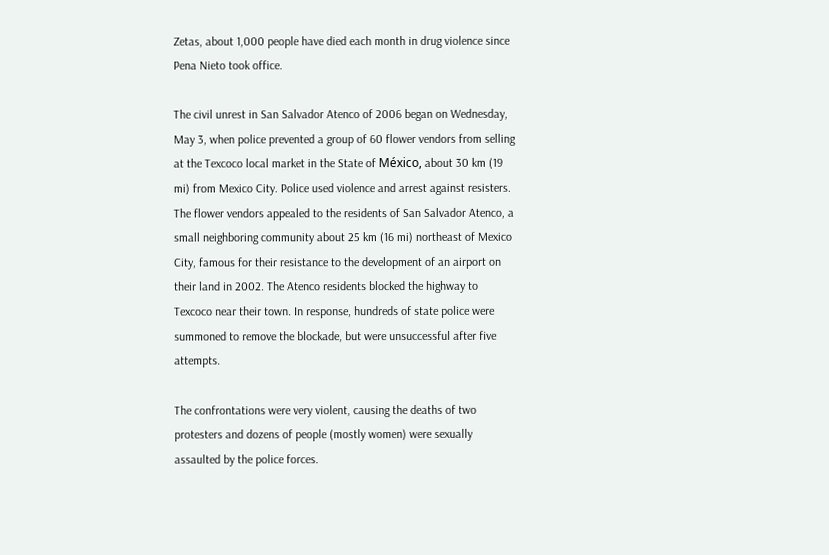Zetas, about 1,000 people have died each month in drug violence since Pena Nieto took office.

The civil unrest in San Salvador Atenco of 2006 began on Wednesday, May 3, when police prevented a group of 60 flower vendors from selling at the Texcoco local market in the State of México, about 30 km (19 mi) from Mexico City. Police used violence and arrest against resisters. The flower vendors appealed to the residents of San Salvador Atenco, a small neighboring community about 25 km (16 mi) northeast of Mexico City, famous for their resistance to the development of an airport on their land in 2002. The Atenco residents blocked the highway to Texcoco near their town. In response, hundreds of state police were summoned to remove the blockade, but were unsuccessful after five attempts.

The confrontations were very violent, causing the deaths of two protesters and dozens of people (mostly women) were sexually assaulted by the police forces.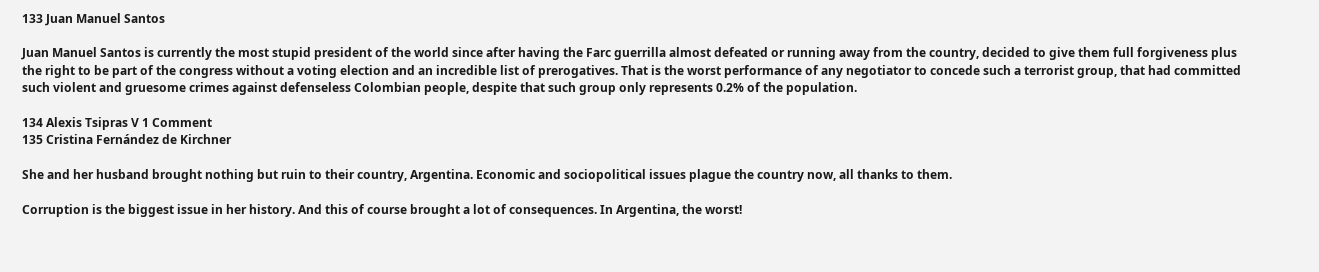133 Juan Manuel Santos

Juan Manuel Santos is currently the most stupid president of the world since after having the Farc guerrilla almost defeated or running away from the country, decided to give them full forgiveness plus the right to be part of the congress without a voting election and an incredible list of prerogatives. That is the worst performance of any negotiator to concede such a terrorist group, that had committed such violent and gruesome crimes against defenseless Colombian people, despite that such group only represents 0.2% of the population.

134 Alexis Tsipras V 1 Comment
135 Cristina Fernández de Kirchner

She and her husband brought nothing but ruin to their country, Argentina. Economic and sociopolitical issues plague the country now, all thanks to them.

Corruption is the biggest issue in her history. And this of course brought a lot of consequences. In Argentina, the worst!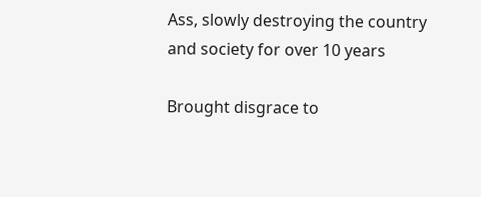Ass, slowly destroying the country and society for over 10 years

Brought disgrace to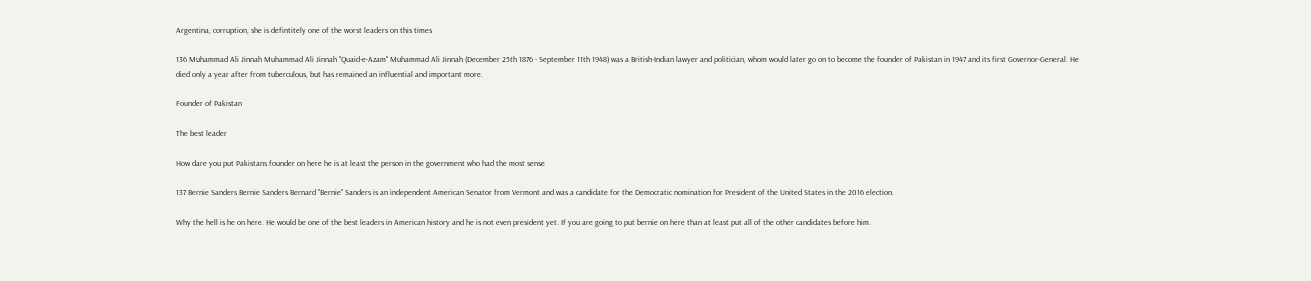Argentina, corruption, she is defintitely one of the worst leaders on this times

136 Muhammad Ali Jinnah Muhammad Ali Jinnah "Quaid-e-Azam" Muhammad Ali Jinnah (December 25th 1876 - September 11th 1948) was a British-Indian lawyer and politician, whom would later go on to become the founder of Pakistan in 1947 and its first Governor-General. He died only a year after from tuberculous, but has remained an influential and important more.

Founder of Pakistan

The best leader

How dare you put Pakistans founder on here he is at least the person in the government who had the most sense

137 Bernie Sanders Bernie Sanders Bernard "Bernie" Sanders is an independent American Senator from Vermont and was a candidate for the Democratic nomination for President of the United States in the 2016 election.

Why the hell is he on here. He would be one of the best leaders in American history and he is not even president yet. If you are going to put bernie on here than at least put all of the other candidates before him.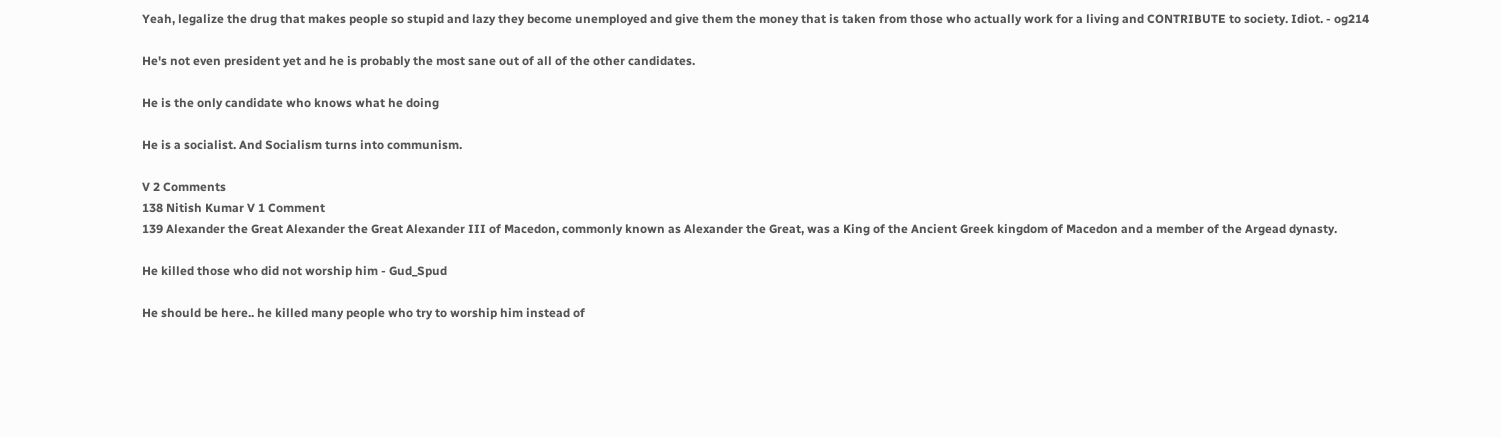Yeah, legalize the drug that makes people so stupid and lazy they become unemployed and give them the money that is taken from those who actually work for a living and CONTRIBUTE to society. Idiot. - og214

He's not even president yet and he is probably the most sane out of all of the other candidates.

He is the only candidate who knows what he doing

He is a socialist. And Socialism turns into communism.

V 2 Comments
138 Nitish Kumar V 1 Comment
139 Alexander the Great Alexander the Great Alexander III of Macedon, commonly known as Alexander the Great, was a King of the Ancient Greek kingdom of Macedon and a member of the Argead dynasty.

He killed those who did not worship him - Gud_Spud

He should be here.. he killed many people who try to worship him instead of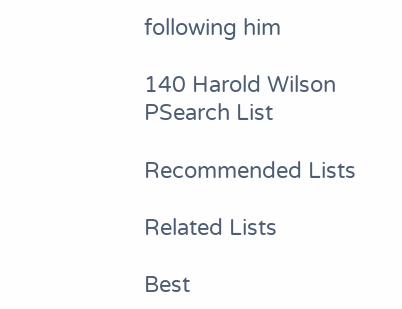following him

140 Harold Wilson
PSearch List

Recommended Lists

Related Lists

Best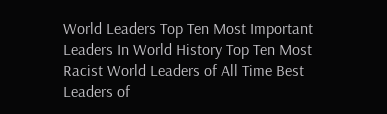World Leaders Top Ten Most Important Leaders In World History Top Ten Most Racist World Leaders of All Time Best Leaders of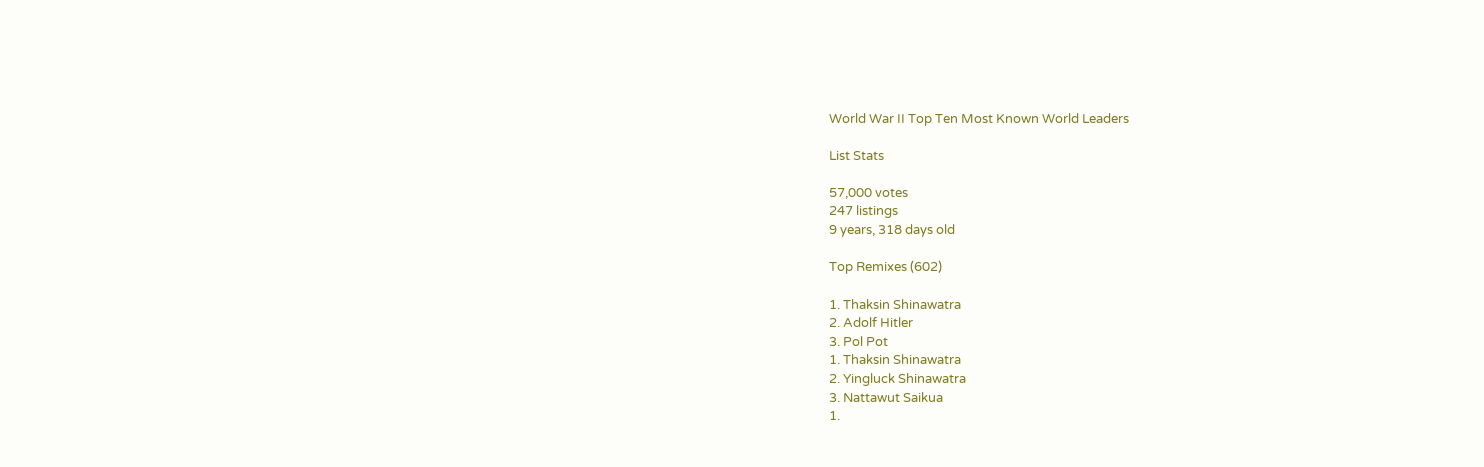World War II Top Ten Most Known World Leaders

List Stats

57,000 votes
247 listings
9 years, 318 days old

Top Remixes (602)

1. Thaksin Shinawatra
2. Adolf Hitler
3. Pol Pot
1. Thaksin Shinawatra
2. Yingluck Shinawatra
3. Nattawut Saikua
1.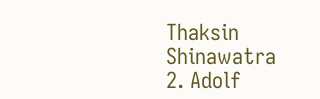Thaksin Shinawatra
2. Adolf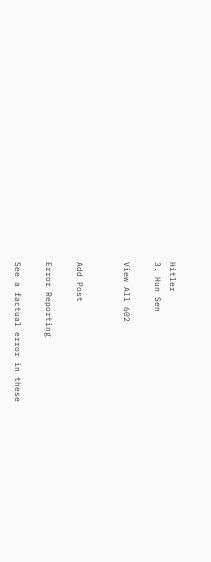Hitler
3. Hun Sen

View All 602


Add Post

Error Reporting

See a factual error in these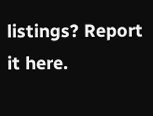listings? Report it here.